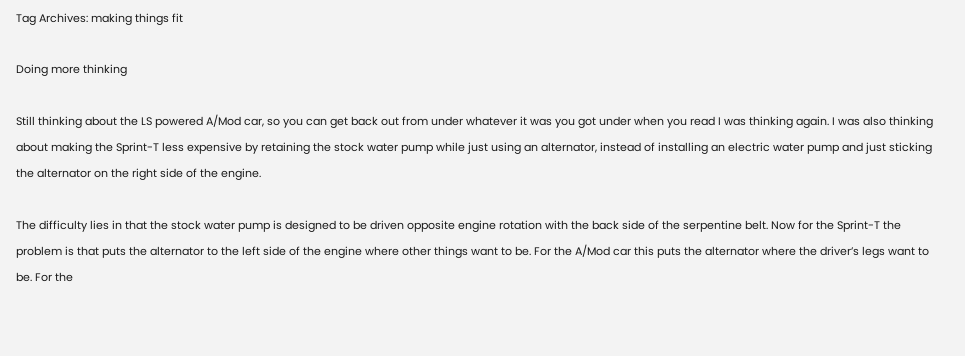Tag Archives: making things fit

Doing more thinking

Still thinking about the LS powered A/Mod car, so you can get back out from under whatever it was you got under when you read I was thinking again. I was also thinking about making the Sprint-T less expensive by retaining the stock water pump while just using an alternator, instead of installing an electric water pump and just sticking the alternator on the right side of the engine.

The difficulty lies in that the stock water pump is designed to be driven opposite engine rotation with the back side of the serpentine belt. Now for the Sprint-T the problem is that puts the alternator to the left side of the engine where other things want to be. For the A/Mod car this puts the alternator where the driver’s legs want to be. For the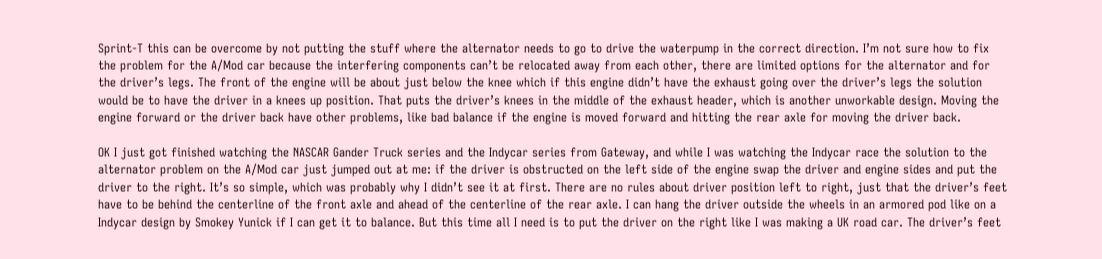Sprint-T this can be overcome by not putting the stuff where the alternator needs to go to drive the waterpump in the correct direction. I’m not sure how to fix the problem for the A/Mod car because the interfering components can’t be relocated away from each other, there are limited options for the alternator and for the driver’s legs. The front of the engine will be about just below the knee which if this engine didn’t have the exhaust going over the driver’s legs the solution would be to have the driver in a knees up position. That puts the driver’s knees in the middle of the exhaust header, which is another unworkable design. Moving the engine forward or the driver back have other problems, like bad balance if the engine is moved forward and hitting the rear axle for moving the driver back.

OK I just got finished watching the NASCAR Gander Truck series and the Indycar series from Gateway, and while I was watching the Indycar race the solution to the alternator problem on the A/Mod car just jumped out at me: if the driver is obstructed on the left side of the engine swap the driver and engine sides and put the driver to the right. It’s so simple, which was probably why I didn’t see it at first. There are no rules about driver position left to right, just that the driver’s feet have to be behind the centerline of the front axle and ahead of the centerline of the rear axle. I can hang the driver outside the wheels in an armored pod like on a Indycar design by Smokey Yunick if I can get it to balance. But this time all I need is to put the driver on the right like I was making a UK road car. The driver’s feet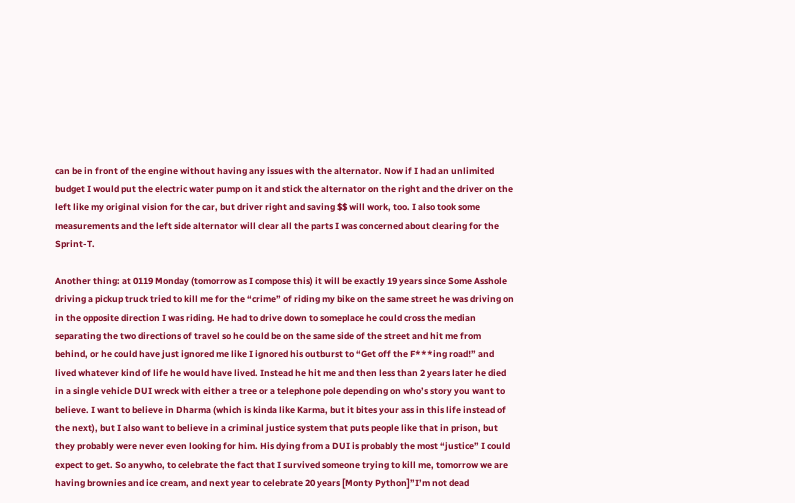can be in front of the engine without having any issues with the alternator. Now if I had an unlimited budget I would put the electric water pump on it and stick the alternator on the right and the driver on the left like my original vision for the car, but driver right and saving $$ will work, too. I also took some measurements and the left side alternator will clear all the parts I was concerned about clearing for the Sprint-T.

Another thing: at 0119 Monday (tomorrow as I compose this) it will be exactly 19 years since Some Asshole driving a pickup truck tried to kill me for the “crime” of riding my bike on the same street he was driving on in the opposite direction I was riding. He had to drive down to someplace he could cross the median separating the two directions of travel so he could be on the same side of the street and hit me from behind, or he could have just ignored me like I ignored his outburst to “Get off the F***ing road!” and lived whatever kind of life he would have lived. Instead he hit me and then less than 2 years later he died in a single vehicle DUI wreck with either a tree or a telephone pole depending on who’s story you want to believe. I want to believe in Dharma (which is kinda like Karma, but it bites your ass in this life instead of the next), but I also want to believe in a criminal justice system that puts people like that in prison, but they probably were never even looking for him. His dying from a DUI is probably the most “justice” I could expect to get. So anywho, to celebrate the fact that I survived someone trying to kill me, tomorrow we are having brownies and ice cream, and next year to celebrate 20 years [Monty Python]”I’m not dead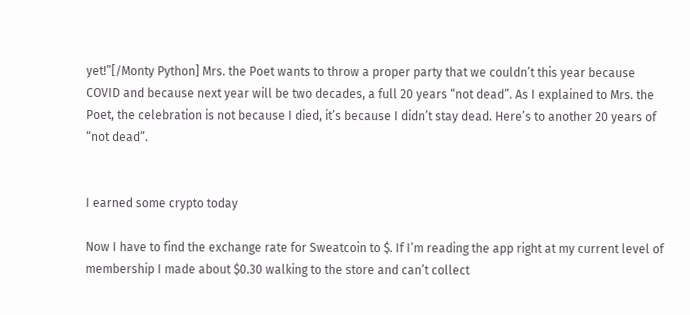yet!”[/Monty Python] Mrs. the Poet wants to throw a proper party that we couldn’t this year because COVID and because next year will be two decades, a full 20 years “not dead”. As I explained to Mrs. the Poet, the celebration is not because I died, it’s because I didn’t stay dead. Here’s to another 20 years of “not dead”.


I earned some crypto today

Now I have to find the exchange rate for Sweatcoin to $. If I’m reading the app right at my current level of membership I made about $0.30 walking to the store and can’t collect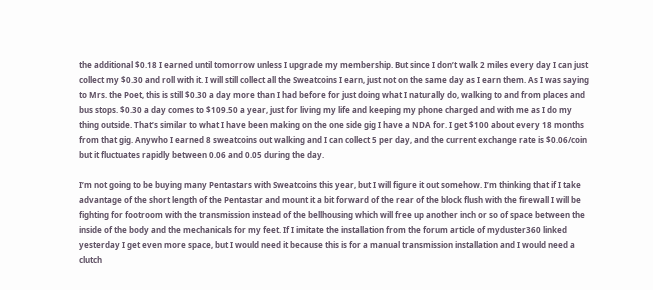the additional $0.18 I earned until tomorrow unless I upgrade my membership. But since I don’t walk 2 miles every day I can just collect my $0.30 and roll with it. I will still collect all the Sweatcoins I earn, just not on the same day as I earn them. As I was saying to Mrs. the Poet, this is still $0.30 a day more than I had before for just doing what I naturally do, walking to and from places and bus stops. $0.30 a day comes to $109.50 a year, just for living my life and keeping my phone charged and with me as I do my thing outside. That’s similar to what I have been making on the one side gig I have a NDA for. I get $100 about every 18 months from that gig. Anywho I earned 8 sweatcoins out walking and I can collect 5 per day, and the current exchange rate is $0.06/coin but it fluctuates rapidly between 0.06 and 0.05 during the day.

I’m not going to be buying many Pentastars with Sweatcoins this year, but I will figure it out somehow. I’m thinking that if I take advantage of the short length of the Pentastar and mount it a bit forward of the rear of the block flush with the firewall I will be fighting for footroom with the transmission instead of the bellhousing which will free up another inch or so of space between the inside of the body and the mechanicals for my feet. If I imitate the installation from the forum article of myduster360 linked yesterday I get even more space, but I would need it because this is for a manual transmission installation and I would need a clutch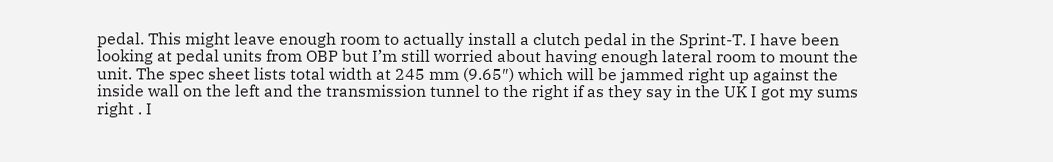pedal. This might leave enough room to actually install a clutch pedal in the Sprint-T. I have been looking at pedal units from OBP but I’m still worried about having enough lateral room to mount the unit. The spec sheet lists total width at 245 mm (9.65″) which will be jammed right up against the inside wall on the left and the transmission tunnel to the right if as they say in the UK I got my sums right . I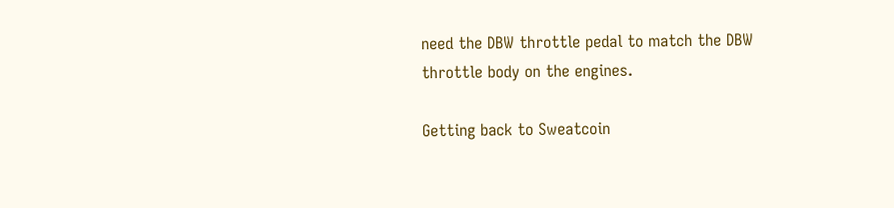need the DBW throttle pedal to match the DBW throttle body on the engines.

Getting back to Sweatcoin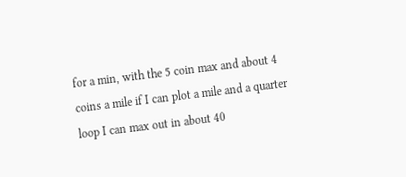for a min, with the 5 coin max and about 4 coins a mile if I can plot a mile and a quarter loop I can max out in about 40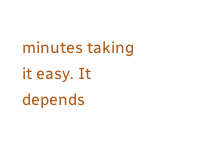minutes taking it easy. It depends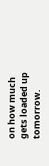on how much gets loaded up tomorrow.